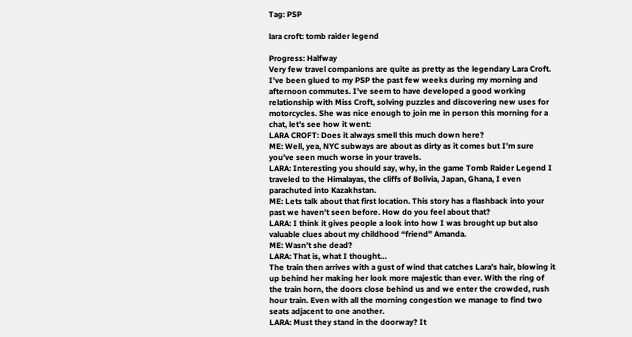Tag: PSP

lara croft: tomb raider legend

Progress: Halfway
Very few travel companions are quite as pretty as the legendary Lara Croft. I’ve been glued to my PSP the past few weeks during my morning and afternoon commutes. I’ve seem to have developed a good working relationship with Miss Croft, solving puzzles and discovering new uses for motorcycles. She was nice enough to join me in person this morning for a chat, let’s see how it went:
LARA CROFT: Does it always smell this much down here?
ME: Well, yea, NYC subways are about as dirty as it comes but I’m sure you’ve seen much worse in your travels.
LARA: Interesting you should say, why, in the game Tomb Raider Legend I traveled to the Himalayas, the cliffs of Bolivia, Japan, Ghana, I even parachuted into Kazakhstan.
ME: Lets talk about that first location. This story has a flashback into your past we haven’t seen before. How do you feel about that?
LARA: I think it gives people a look into how I was brought up but also valuable clues about my childhood “friend” Amanda.
ME: Wasn’t she dead?
LARA: That is, what I thought…
The train then arrives with a gust of wind that catches Lara’s hair, blowing it up behind her making her look more majestic than ever. With the ring of the train horn, the doors close behind us and we enter the crowded, rush hour train. Even with all the morning congestion we manage to find two seats adjacent to one another.
LARA: Must they stand in the doorway? It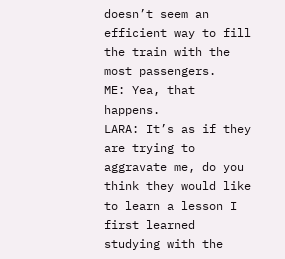doesn’t seem an efficient way to fill the train with the most passengers.
ME: Yea, that happens.
LARA: It’s as if they are trying to aggravate me, do you think they would like to learn a lesson I first learned studying with the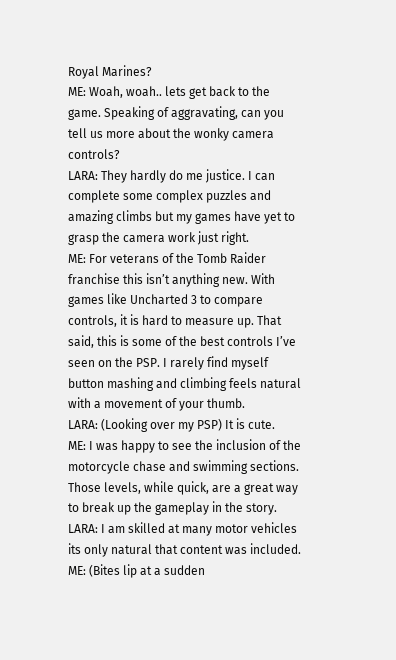Royal Marines?
ME: Woah, woah.. lets get back to the game. Speaking of aggravating, can you tell us more about the wonky camera controls?
LARA: They hardly do me justice. I can complete some complex puzzles and amazing climbs but my games have yet to grasp the camera work just right.
ME: For veterans of the Tomb Raider franchise this isn’t anything new. With games like Uncharted 3 to compare controls, it is hard to measure up. That said, this is some of the best controls I’ve seen on the PSP. I rarely find myself button mashing and climbing feels natural with a movement of your thumb.
LARA: (Looking over my PSP) It is cute.
ME: I was happy to see the inclusion of the motorcycle chase and swimming sections. Those levels, while quick, are a great way to break up the gameplay in the story.
LARA: I am skilled at many motor vehicles its only natural that content was included.
ME: (Bites lip at a sudden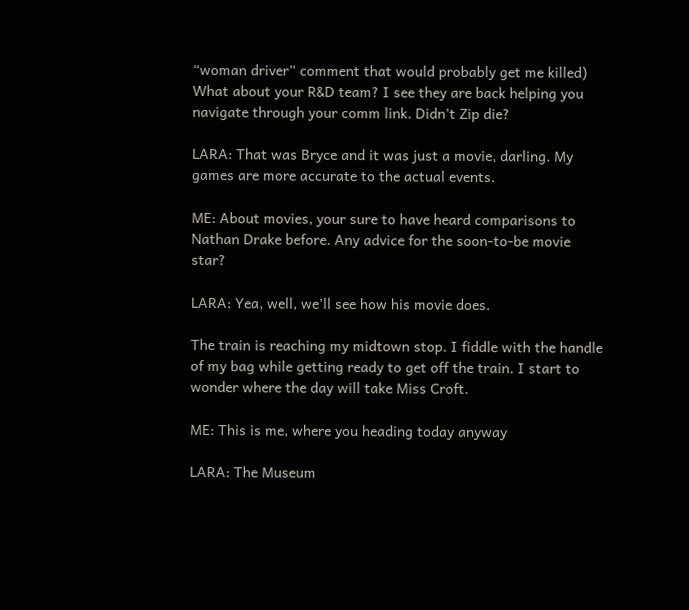“woman driver” comment that would probably get me killed) What about your R&D team? I see they are back helping you navigate through your comm link. Didn’t Zip die?

LARA: That was Bryce and it was just a movie, darling. My games are more accurate to the actual events.

ME: About movies, your sure to have heard comparisons to Nathan Drake before. Any advice for the soon-to-be movie star?

LARA: Yea, well, we’ll see how his movie does.

The train is reaching my midtown stop. I fiddle with the handle of my bag while getting ready to get off the train. I start to wonder where the day will take Miss Croft.

ME: This is me, where you heading today anyway

LARA: The Museum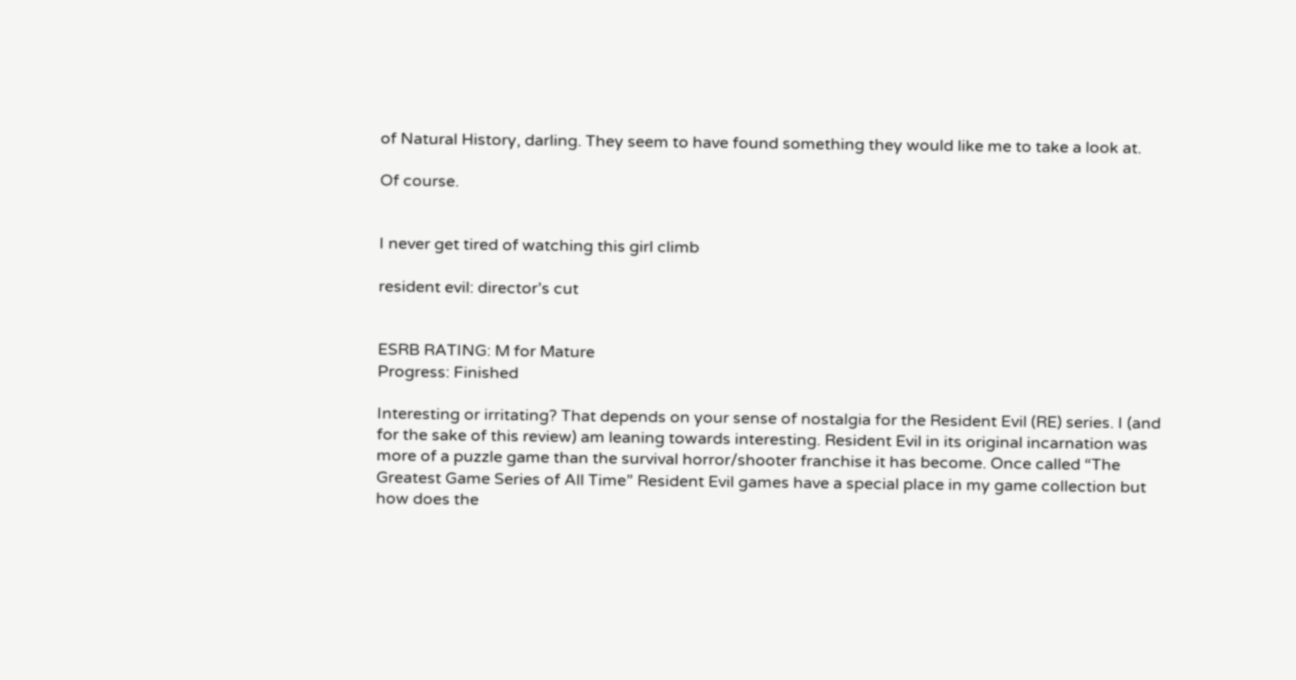of Natural History, darling. They seem to have found something they would like me to take a look at.

Of course.


I never get tired of watching this girl climb

resident evil: director’s cut


ESRB RATING: M for Mature
Progress: Finished

Interesting or irritating? That depends on your sense of nostalgia for the Resident Evil (RE) series. I (and for the sake of this review) am leaning towards interesting. Resident Evil in its original incarnation was more of a puzzle game than the survival horror/shooter franchise it has become. Once called “The Greatest Game Series of All Time” Resident Evil games have a special place in my game collection but how does the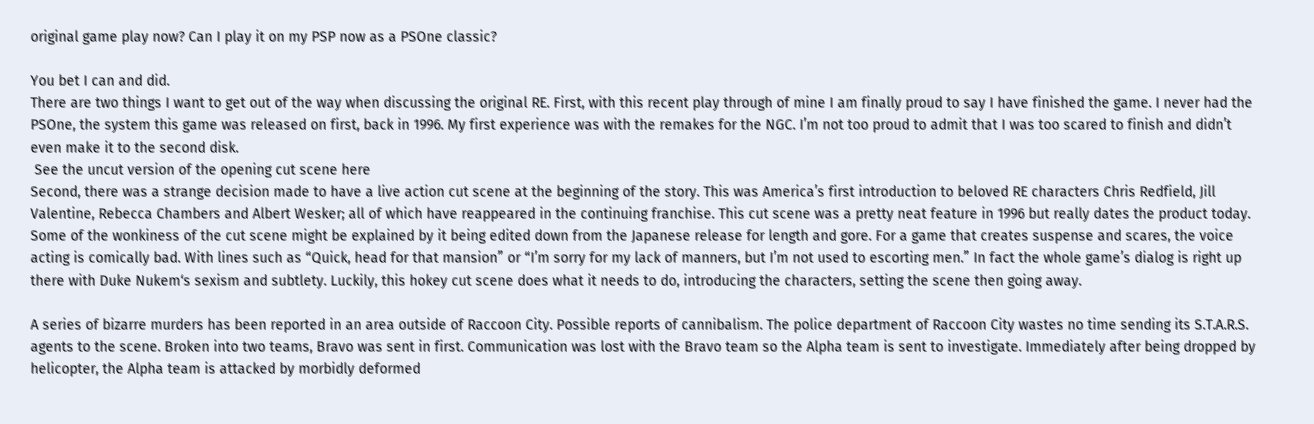original game play now? Can I play it on my PSP now as a PSOne classic?

You bet I can and did.
There are two things I want to get out of the way when discussing the original RE. First, with this recent play through of mine I am finally proud to say I have finished the game. I never had the PSOne, the system this game was released on first, back in 1996. My first experience was with the remakes for the NGC. I’m not too proud to admit that I was too scared to finish and didn’t even make it to the second disk.
 See the uncut version of the opening cut scene here
Second, there was a strange decision made to have a live action cut scene at the beginning of the story. This was America’s first introduction to beloved RE characters Chris Redfield, Jill Valentine, Rebecca Chambers and Albert Wesker; all of which have reappeared in the continuing franchise. This cut scene was a pretty neat feature in 1996 but really dates the product today. Some of the wonkiness of the cut scene might be explained by it being edited down from the Japanese release for length and gore. For a game that creates suspense and scares, the voice acting is comically bad. With lines such as “Quick, head for that mansion” or “I’m sorry for my lack of manners, but I’m not used to escorting men.” In fact the whole game’s dialog is right up there with Duke Nukem‘s sexism and subtlety. Luckily, this hokey cut scene does what it needs to do, introducing the characters, setting the scene then going away.

A series of bizarre murders has been reported in an area outside of Raccoon City. Possible reports of cannibalism. The police department of Raccoon City wastes no time sending its S.T.A.R.S. agents to the scene. Broken into two teams, Bravo was sent in first. Communication was lost with the Bravo team so the Alpha team is sent to investigate. Immediately after being dropped by helicopter, the Alpha team is attacked by morbidly deformed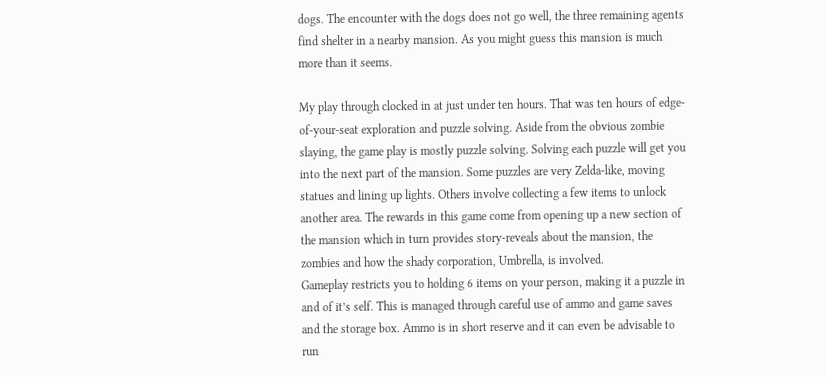dogs. The encounter with the dogs does not go well, the three remaining agents find shelter in a nearby mansion. As you might guess this mansion is much more than it seems.

My play through clocked in at just under ten hours. That was ten hours of edge-of-your-seat exploration and puzzle solving. Aside from the obvious zombie slaying, the game play is mostly puzzle solving. Solving each puzzle will get you into the next part of the mansion. Some puzzles are very Zelda-like, moving statues and lining up lights. Others involve collecting a few items to unlock another area. The rewards in this game come from opening up a new section of the mansion which in turn provides story-reveals about the mansion, the zombies and how the shady corporation, Umbrella, is involved.
Gameplay restricts you to holding 6 items on your person, making it a puzzle in and of it’s self. This is managed through careful use of ammo and game saves and the storage box. Ammo is in short reserve and it can even be advisable to run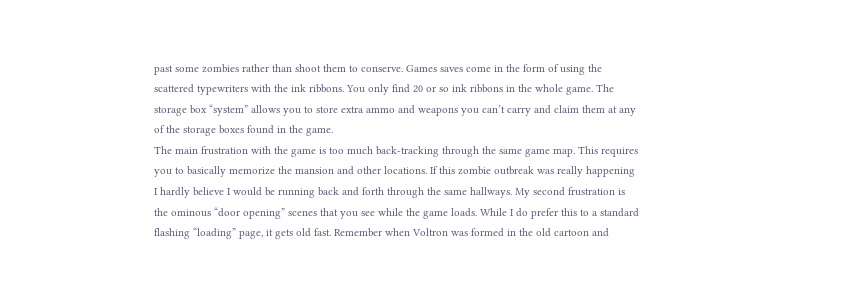past some zombies rather than shoot them to conserve. Games saves come in the form of using the scattered typewriters with the ink ribbons. You only find 20 or so ink ribbons in the whole game. The storage box “system” allows you to store extra ammo and weapons you can’t carry and claim them at any of the storage boxes found in the game.
The main frustration with the game is too much back-tracking through the same game map. This requires you to basically memorize the mansion and other locations. If this zombie outbreak was really happening I hardly believe I would be running back and forth through the same hallways. My second frustration is the ominous “door opening” scenes that you see while the game loads. While I do prefer this to a standard flashing “loading” page, it gets old fast. Remember when Voltron was formed in the old cartoon and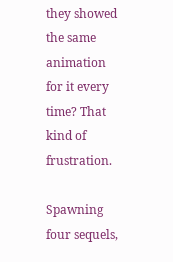they showed the same animation for it every time? That kind of frustration.

Spawning four sequels,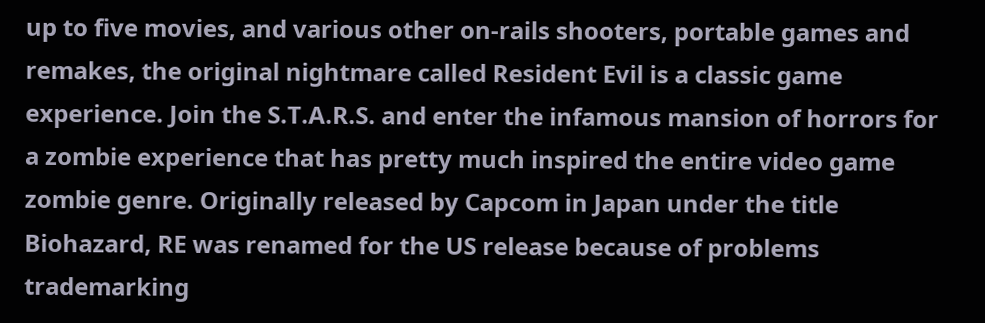up to five movies, and various other on-rails shooters, portable games and remakes, the original nightmare called Resident Evil is a classic game experience. Join the S.T.A.R.S. and enter the infamous mansion of horrors for a zombie experience that has pretty much inspired the entire video game zombie genre. Originally released by Capcom in Japan under the title Biohazard, RE was renamed for the US release because of problems trademarking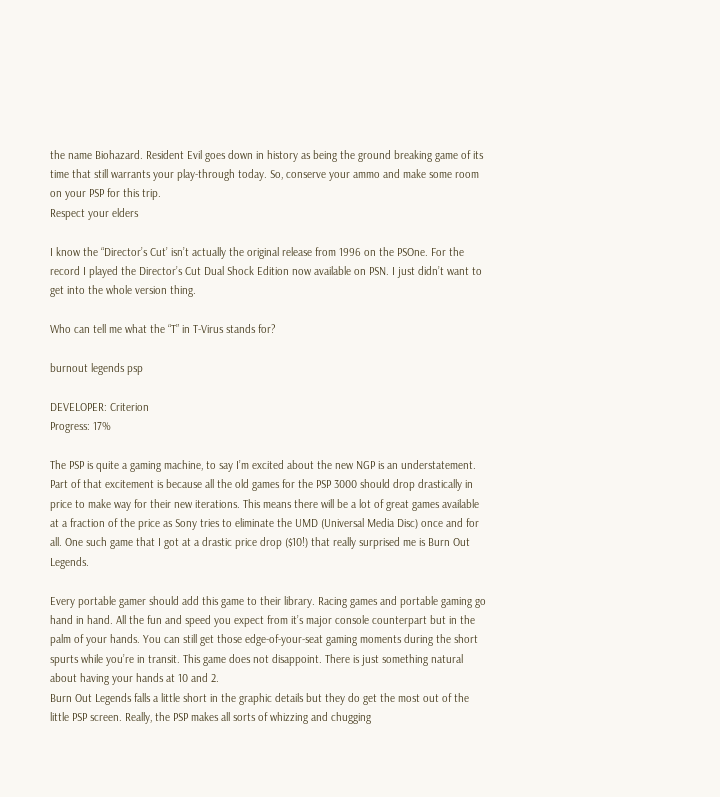the name Biohazard. Resident Evil goes down in history as being the ground breaking game of its time that still warrants your play-through today. So, conserve your ammo and make some room on your PSP for this trip.
Respect your elders

I know the “Director’s Cut’ isn’t actually the original release from 1996 on the PSOne. For the record I played the Director’s Cut Dual Shock Edition now available on PSN. I just didn’t want to get into the whole version thing.

Who can tell me what the “T” in T-Virus stands for?

burnout legends psp

DEVELOPER: Criterion
Progress: 17%

The PSP is quite a gaming machine, to say I’m excited about the new NGP is an understatement. Part of that excitement is because all the old games for the PSP 3000 should drop drastically in price to make way for their new iterations. This means there will be a lot of great games available at a fraction of the price as Sony tries to eliminate the UMD (Universal Media Disc) once and for all. One such game that I got at a drastic price drop ($10!) that really surprised me is Burn Out Legends.

Every portable gamer should add this game to their library. Racing games and portable gaming go hand in hand. All the fun and speed you expect from it’s major console counterpart but in the palm of your hands. You can still get those edge-of-your-seat gaming moments during the short spurts while you’re in transit. This game does not disappoint. There is just something natural about having your hands at 10 and 2.
Burn Out Legends falls a little short in the graphic details but they do get the most out of the little PSP screen. Really, the PSP makes all sorts of whizzing and chugging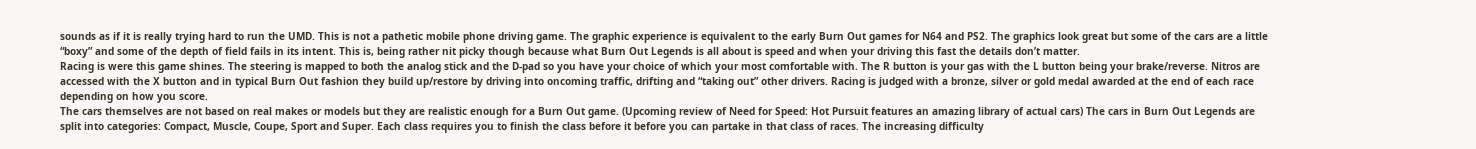sounds as if it is really trying hard to run the UMD. This is not a pathetic mobile phone driving game. The graphic experience is equivalent to the early Burn Out games for N64 and PS2. The graphics look great but some of the cars are a little “boxy” and some of the depth of field fails in its intent. This is, being rather nit picky though because what Burn Out Legends is all about is speed and when your driving this fast the details don’t matter.
Racing is were this game shines. The steering is mapped to both the analog stick and the D-pad so you have your choice of which your most comfortable with. The R button is your gas with the L button being your brake/reverse. Nitros are accessed with the X button and in typical Burn Out fashion they build up/restore by driving into oncoming traffic, drifting and “taking out” other drivers. Racing is judged with a bronze, silver or gold medal awarded at the end of each race depending on how you score.
The cars themselves are not based on real makes or models but they are realistic enough for a Burn Out game. (Upcoming review of Need for Speed: Hot Pursuit features an amazing library of actual cars) The cars in Burn Out Legends are split into categories: Compact, Muscle, Coupe, Sport and Super. Each class requires you to finish the class before it before you can partake in that class of races. The increasing difficulty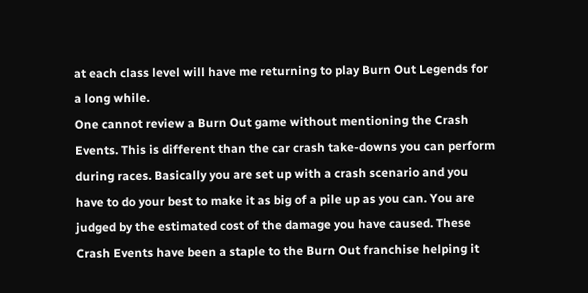at each class level will have me returning to play Burn Out Legends for a long while.
One cannot review a Burn Out game without mentioning the Crash Events. This is different than the car crash take-downs you can perform during races. Basically you are set up with a crash scenario and you have to do your best to make it as big of a pile up as you can. You are judged by the estimated cost of the damage you have caused. These Crash Events have been a staple to the Burn Out franchise helping it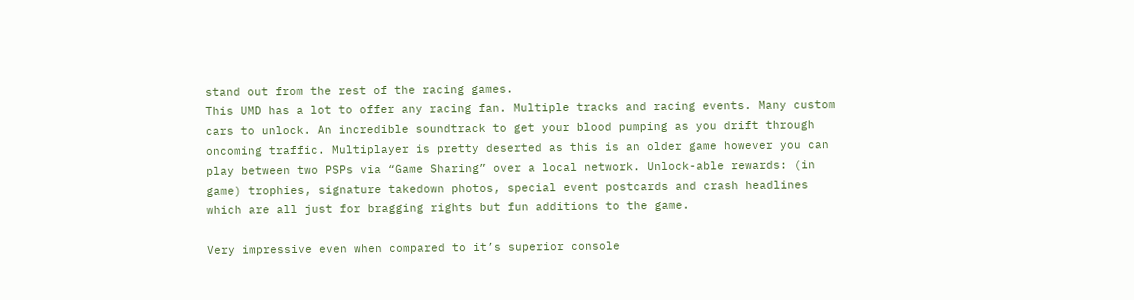stand out from the rest of the racing games.
This UMD has a lot to offer any racing fan. Multiple tracks and racing events. Many custom cars to unlock. An incredible soundtrack to get your blood pumping as you drift through oncoming traffic. Multiplayer is pretty deserted as this is an older game however you can play between two PSPs via “Game Sharing” over a local network. Unlock-able rewards: (in game) trophies, signature takedown photos, special event postcards and crash headlines which are all just for bragging rights but fun additions to the game.

Very impressive even when compared to it’s superior console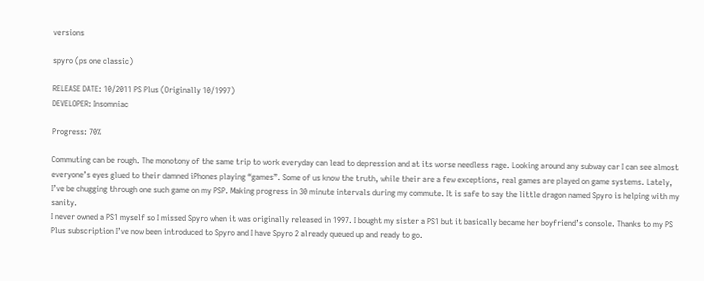versions

spyro (ps one classic)

RELEASE DATE: 10/2011 PS Plus (Originally 10/1997)
DEVELOPER: Insomniac

Progress: 70%

Commuting can be rough. The monotony of the same trip to work everyday can lead to depression and at its worse needless rage. Looking around any subway car I can see almost everyone’s eyes glued to their damned iPhones playing “games”. Some of us know the truth, while their are a few exceptions, real games are played on game systems. Lately, I’ve be chugging through one such game on my PSP. Making progress in 30 minute intervals during my commute. It is safe to say the little dragon named Spyro is helping with my sanity.
I never owned a PS1 myself so I missed Spyro when it was originally released in 1997. I bought my sister a PS1 but it basically became her boyfriend’s console. Thanks to my PS Plus subscription I’ve now been introduced to Spyro and I have Spyro 2 already queued up and ready to go.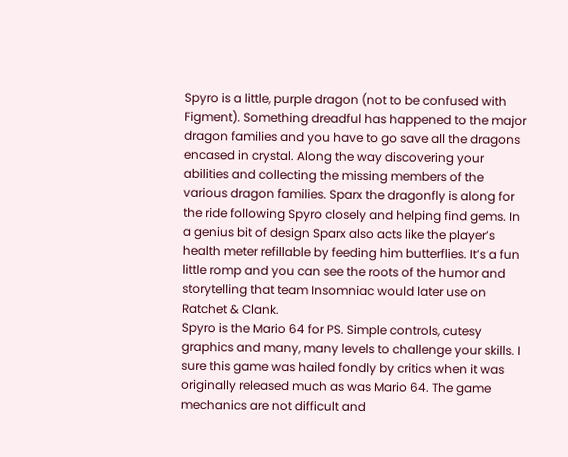Spyro is a little, purple dragon (not to be confused with Figment). Something dreadful has happened to the major dragon families and you have to go save all the dragons encased in crystal. Along the way discovering your abilities and collecting the missing members of the various dragon families. Sparx the dragonfly is along for the ride following Spyro closely and helping find gems. In a genius bit of design Sparx also acts like the player’s health meter refillable by feeding him butterflies. It’s a fun little romp and you can see the roots of the humor and storytelling that team Insomniac would later use on Ratchet & Clank.
Spyro is the Mario 64 for PS. Simple controls, cutesy graphics and many, many levels to challenge your skills. I sure this game was hailed fondly by critics when it was originally released much as was Mario 64. The game mechanics are not difficult and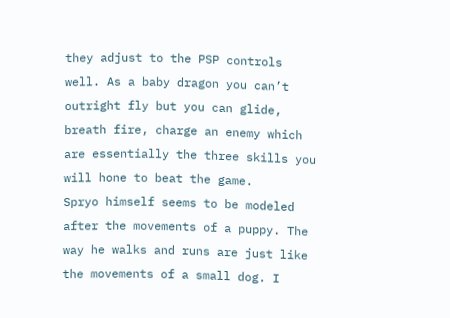they adjust to the PSP controls well. As a baby dragon you can’t outright fly but you can glide, breath fire, charge an enemy which are essentially the three skills you will hone to beat the game.
Spryo himself seems to be modeled after the movements of a puppy. The way he walks and runs are just like the movements of a small dog. I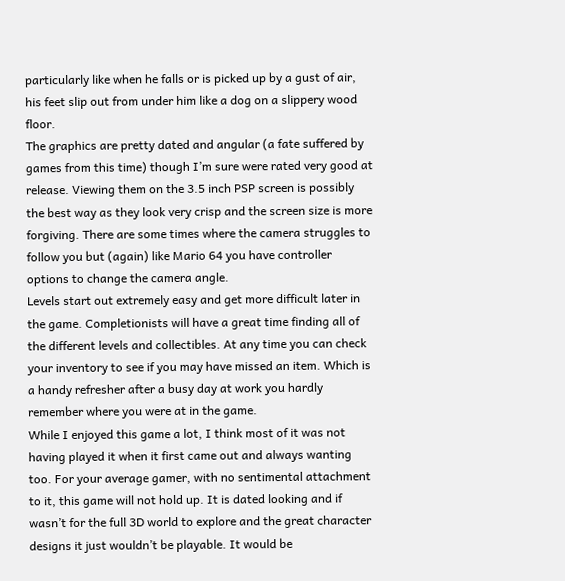particularly like when he falls or is picked up by a gust of air, his feet slip out from under him like a dog on a slippery wood floor.
The graphics are pretty dated and angular (a fate suffered by games from this time) though I’m sure were rated very good at release. Viewing them on the 3.5 inch PSP screen is possibly the best way as they look very crisp and the screen size is more forgiving. There are some times where the camera struggles to follow you but (again) like Mario 64 you have controller options to change the camera angle.
Levels start out extremely easy and get more difficult later in the game. Completionists will have a great time finding all of the different levels and collectibles. At any time you can check your inventory to see if you may have missed an item. Which is a handy refresher after a busy day at work you hardly remember where you were at in the game.
While I enjoyed this game a lot, I think most of it was not having played it when it first came out and always wanting too. For your average gamer, with no sentimental attachment to it, this game will not hold up. It is dated looking and if wasn’t for the full 3D world to explore and the great character designs it just wouldn’t be playable. It would be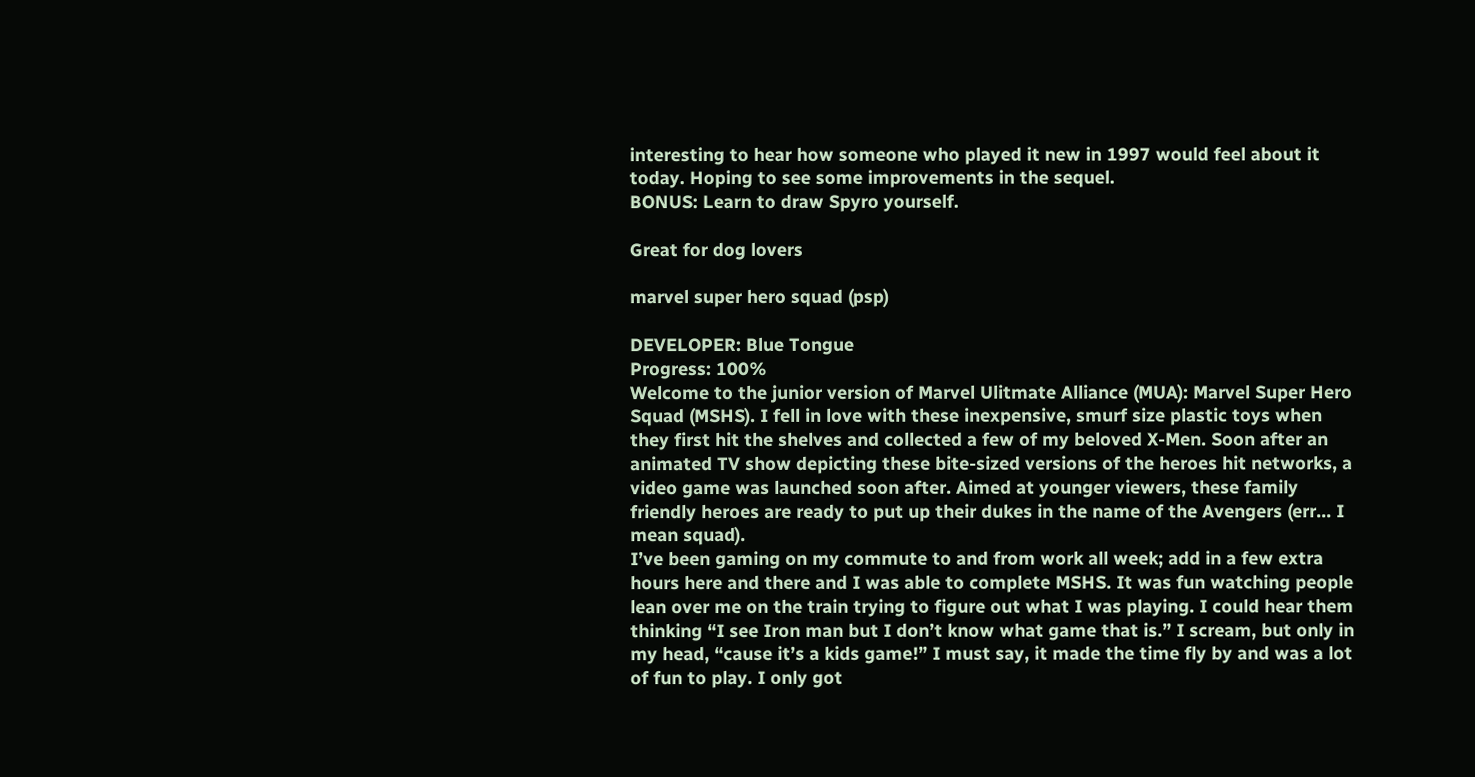interesting to hear how someone who played it new in 1997 would feel about it today. Hoping to see some improvements in the sequel.
BONUS: Learn to draw Spyro yourself.

Great for dog lovers

marvel super hero squad (psp)

DEVELOPER: Blue Tongue
Progress: 100%
Welcome to the junior version of Marvel Ulitmate Alliance (MUA): Marvel Super Hero Squad (MSHS). I fell in love with these inexpensive, smurf size plastic toys when they first hit the shelves and collected a few of my beloved X-Men. Soon after an animated TV show depicting these bite-sized versions of the heroes hit networks, a video game was launched soon after. Aimed at younger viewers, these family friendly heroes are ready to put up their dukes in the name of the Avengers (err… I mean squad).
I’ve been gaming on my commute to and from work all week; add in a few extra hours here and there and I was able to complete MSHS. It was fun watching people lean over me on the train trying to figure out what I was playing. I could hear them thinking “I see Iron man but I don’t know what game that is.” I scream, but only in my head, “cause it’s a kids game!” I must say, it made the time fly by and was a lot of fun to play. I only got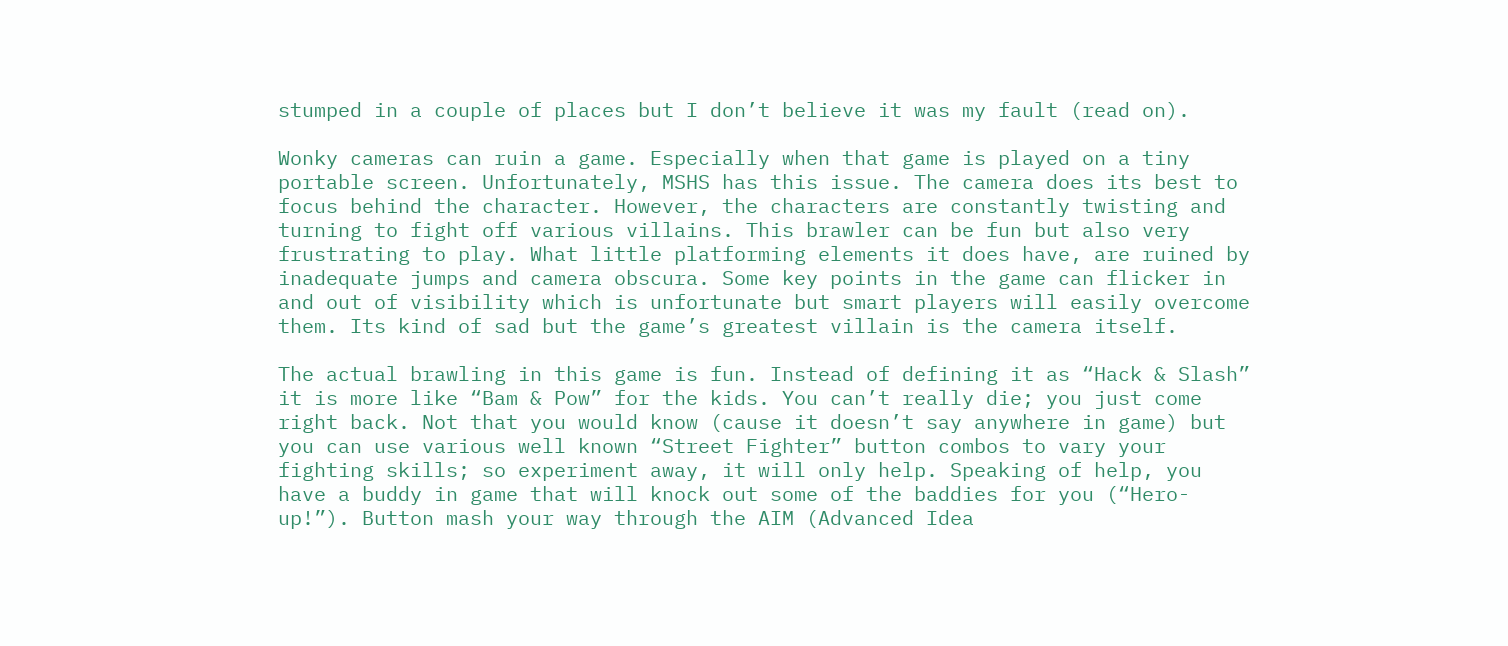stumped in a couple of places but I don’t believe it was my fault (read on).

Wonky cameras can ruin a game. Especially when that game is played on a tiny portable screen. Unfortunately, MSHS has this issue. The camera does its best to focus behind the character. However, the characters are constantly twisting and turning to fight off various villains. This brawler can be fun but also very frustrating to play. What little platforming elements it does have, are ruined by inadequate jumps and camera obscura. Some key points in the game can flicker in and out of visibility which is unfortunate but smart players will easily overcome them. Its kind of sad but the game’s greatest villain is the camera itself.

The actual brawling in this game is fun. Instead of defining it as “Hack & Slash” it is more like “Bam & Pow” for the kids. You can’t really die; you just come right back. Not that you would know (cause it doesn’t say anywhere in game) but you can use various well known “Street Fighter” button combos to vary your fighting skills; so experiment away, it will only help. Speaking of help, you have a buddy in game that will knock out some of the baddies for you (“Hero-up!”). Button mash your way through the AIM (Advanced Idea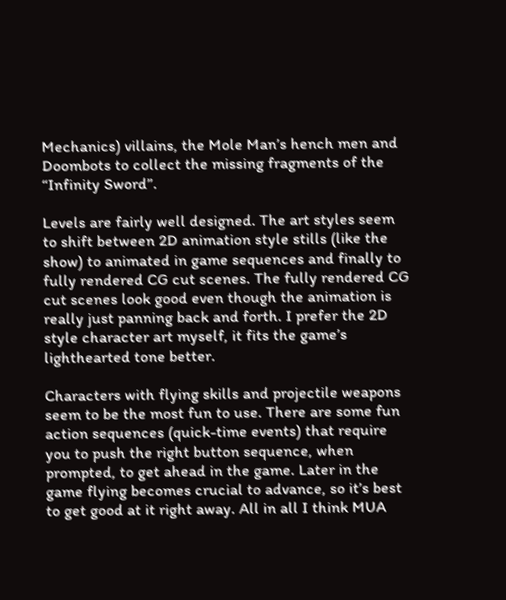Mechanics) villains, the Mole Man’s hench men and Doombots to collect the missing fragments of the “Infinity Sword”.

Levels are fairly well designed. The art styles seem to shift between 2D animation style stills (like the show) to animated in game sequences and finally to fully rendered CG cut scenes. The fully rendered CG cut scenes look good even though the animation is really just panning back and forth. I prefer the 2D style character art myself, it fits the game’s lighthearted tone better.

Characters with flying skills and projectile weapons seem to be the most fun to use. There are some fun action sequences (quick-time events) that require you to push the right button sequence, when prompted, to get ahead in the game. Later in the game flying becomes crucial to advance, so it’s best to get good at it right away. All in all I think MUA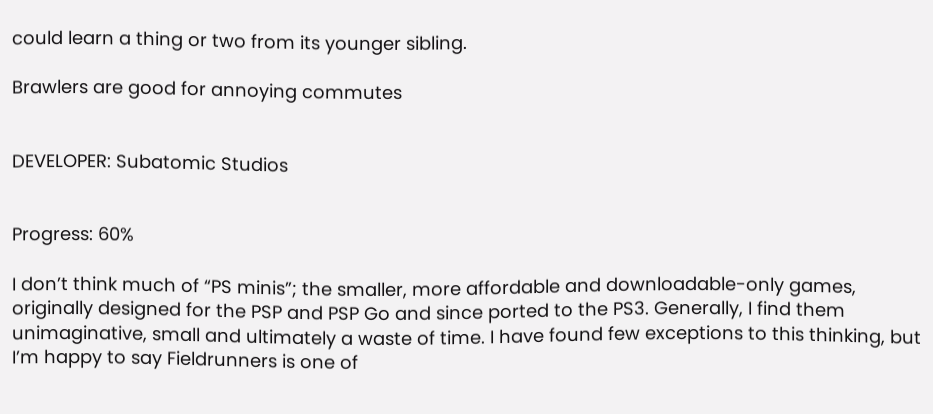could learn a thing or two from its younger sibling.

Brawlers are good for annoying commutes


DEVELOPER: Subatomic Studios


Progress: 60%

I don’t think much of “PS minis”; the smaller, more affordable and downloadable-only games, originally designed for the PSP and PSP Go and since ported to the PS3. Generally, I find them unimaginative, small and ultimately a waste of time. I have found few exceptions to this thinking, but I’m happy to say Fieldrunners is one of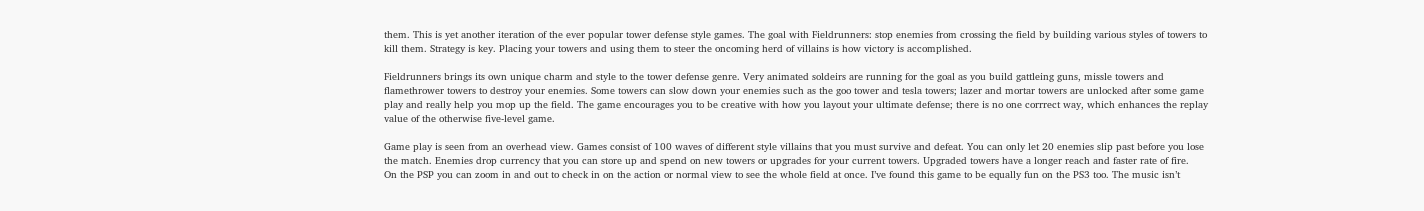them. This is yet another iteration of the ever popular tower defense style games. The goal with Fieldrunners: stop enemies from crossing the field by building various styles of towers to kill them. Strategy is key. Placing your towers and using them to steer the oncoming herd of villains is how victory is accomplished.

Fieldrunners brings its own unique charm and style to the tower defense genre. Very animated soldeirs are running for the goal as you build gattleing guns, missle towers and flamethrower towers to destroy your enemies. Some towers can slow down your enemies such as the goo tower and tesla towers; lazer and mortar towers are unlocked after some game play and really help you mop up the field. The game encourages you to be creative with how you layout your ultimate defense; there is no one corrrect way, which enhances the replay value of the otherwise five-level game.

Game play is seen from an overhead view. Games consist of 100 waves of different style villains that you must survive and defeat. You can only let 20 enemies slip past before you lose the match. Enemies drop currency that you can store up and spend on new towers or upgrades for your current towers. Upgraded towers have a longer reach and faster rate of fire.
On the PSP you can zoom in and out to check in on the action or normal view to see the whole field at once. I’ve found this game to be equally fun on the PS3 too. The music isn’t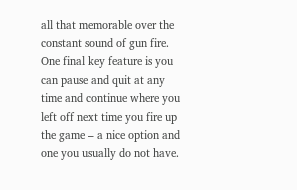all that memorable over the constant sound of gun fire. One final key feature is you can pause and quit at any time and continue where you left off next time you fire up the game – a nice option and one you usually do not have.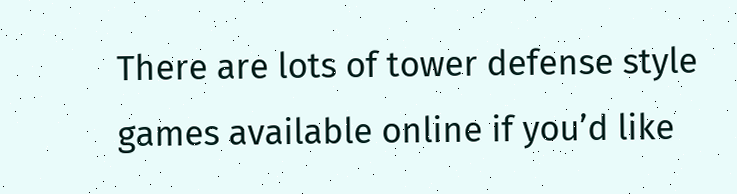There are lots of tower defense style games available online if you’d like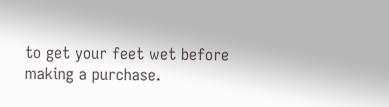to get your feet wet before making a purchase.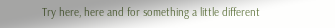Try here, here and for something a little different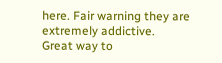here. Fair warning they are extremely addictive.
Great way to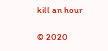kill an hour

© 2020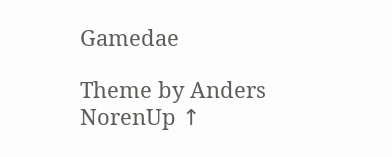Gamedae

Theme by Anders NorenUp ↑